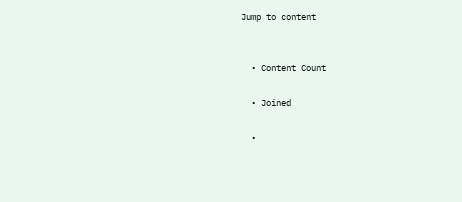Jump to content


  • Content Count

  • Joined

  •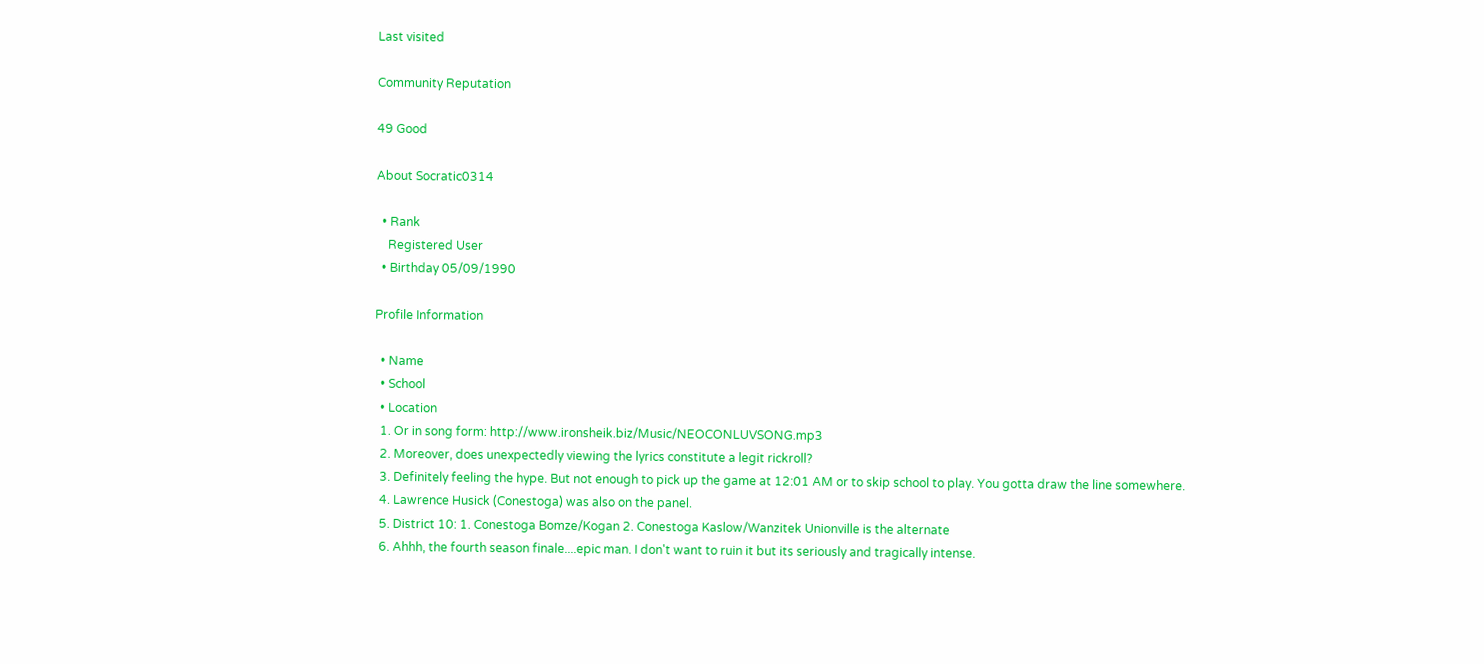Last visited

Community Reputation

49 Good

About Socratic0314

  • Rank
    Registered User
  • Birthday 05/09/1990

Profile Information

  • Name
  • School
  • Location
  1. Or in song form: http://www.ironsheik.biz/Music/NEOCONLUVSONG.mp3
  2. Moreover, does unexpectedly viewing the lyrics constitute a legit rickroll?
  3. Definitely feeling the hype. But not enough to pick up the game at 12:01 AM or to skip school to play. You gotta draw the line somewhere.
  4. Lawrence Husick (Conestoga) was also on the panel.
  5. District 10: 1. Conestoga Bomze/Kogan 2. Conestoga Kaslow/Wanzitek Unionville is the alternate
  6. Ahhh, the fourth season finale....epic man. I don't want to ruin it but its seriously and tragically intense.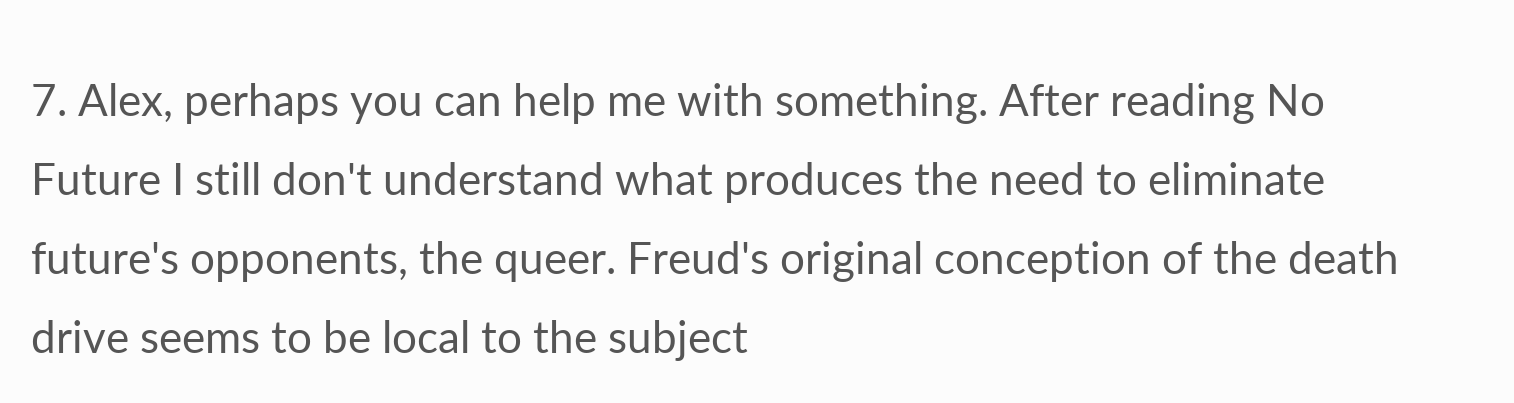7. Alex, perhaps you can help me with something. After reading No Future I still don't understand what produces the need to eliminate future's opponents, the queer. Freud's original conception of the death drive seems to be local to the subject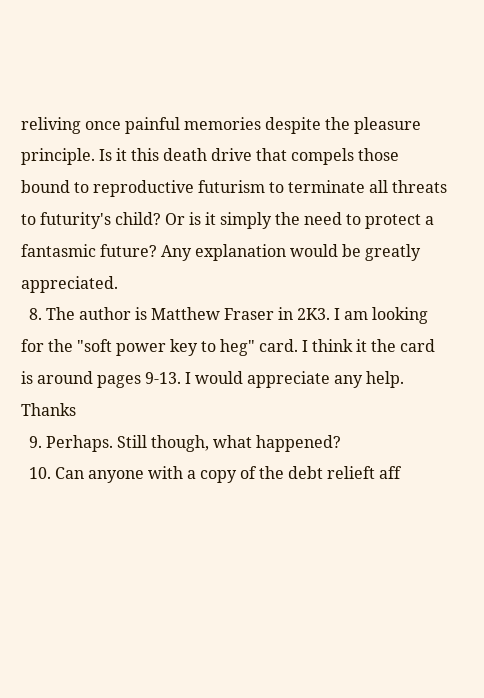reliving once painful memories despite the pleasure principle. Is it this death drive that compels those bound to reproductive futurism to terminate all threats to futurity's child? Or is it simply the need to protect a fantasmic future? Any explanation would be greatly appreciated.
  8. The author is Matthew Fraser in 2K3. I am looking for the "soft power key to heg" card. I think it the card is around pages 9-13. I would appreciate any help. Thanks
  9. Perhaps. Still though, what happened?
  10. Can anyone with a copy of the debt relieft aff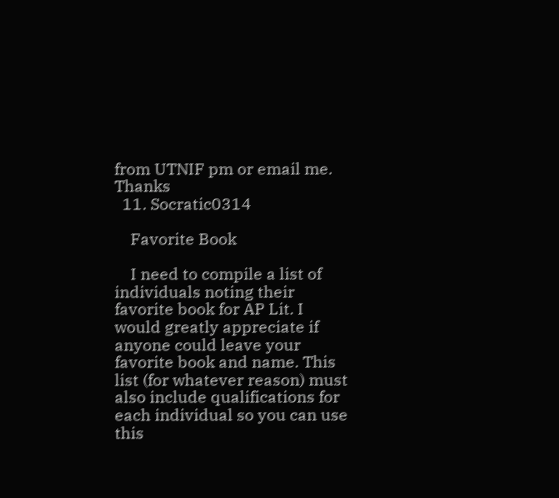from UTNIF pm or email me. Thanks
  11. Socratic0314

    Favorite Book

    I need to compile a list of individuals noting their favorite book for AP Lit. I would greatly appreciate if anyone could leave your favorite book and name. This list (for whatever reason) must also include qualifications for each individual so you can use this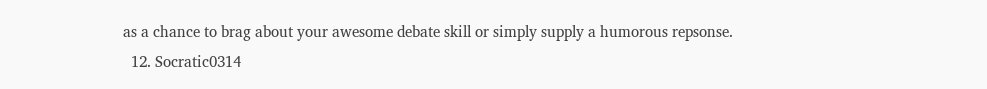as a chance to brag about your awesome debate skill or simply supply a humorous repsonse.
  12. Socratic0314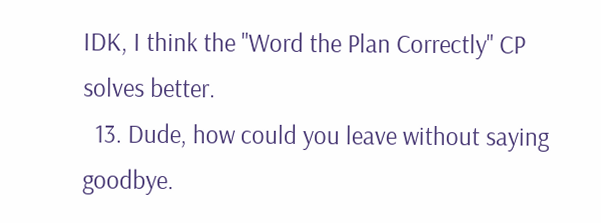IDK, I think the "Word the Plan Correctly" CP solves better.
  13. Dude, how could you leave without saying goodbye.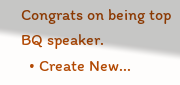Congrats on being top BQ speaker.
  • Create New...